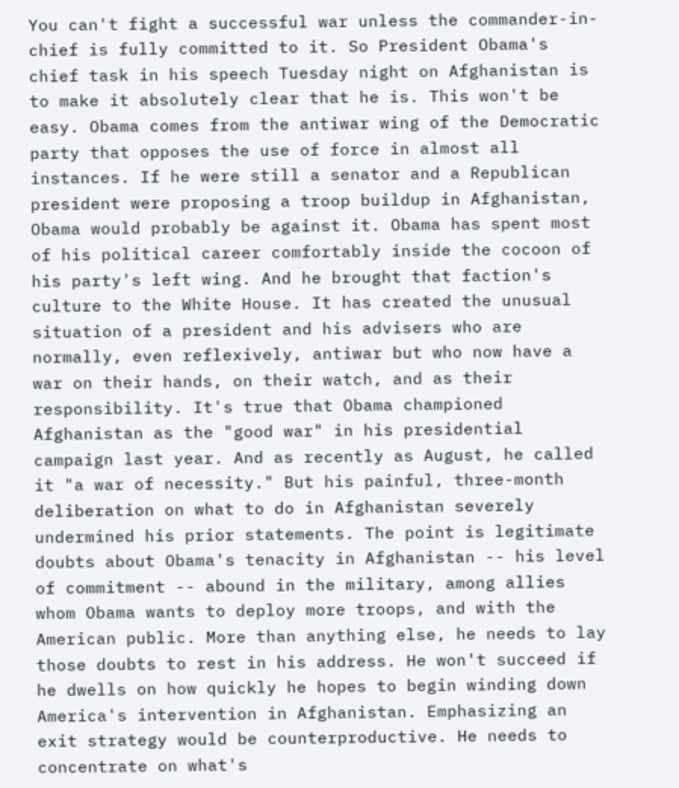You can't fight a successful war unless the commander-in-chief is fully committed to it. So President Obama's chief task in his speech Tuesday night on Afghanistan is to make it absolutely clear that he is. This won't be easy. Obama comes from the antiwar wing of the Democratic party that opposes the use of force in almost all instances. If he were still a senator and a Republican president were proposing a troop buildup in Afghanistan, Obama would probably be against it. Obama has spent most of his political career comfortably inside the cocoon of his party's left wing. And he brought that faction's culture to the White House. It has created the unusual situation of a president and his advisers who are normally, even reflexively, antiwar but who now have a war on their hands, on their watch, and as their responsibility. It's true that Obama championed Afghanistan as the "good war" in his presidential campaign last year. And as recently as August, he called it "a war of necessity." But his painful, three-month deliberation on what to do in Afghanistan severely undermined his prior statements. The point is legitimate doubts about Obama's tenacity in Afghanistan -- his level of commitment -- abound in the military, among allies whom Obama wants to deploy more troops, and with the American public. More than anything else, he needs to lay those doubts to rest in his address. He won't succeed if he dwells on how quickly he hopes to begin winding down America's intervention in Afghanistan. Emphasizing an exit strategy would be counterproductive. He needs to concentrate on what's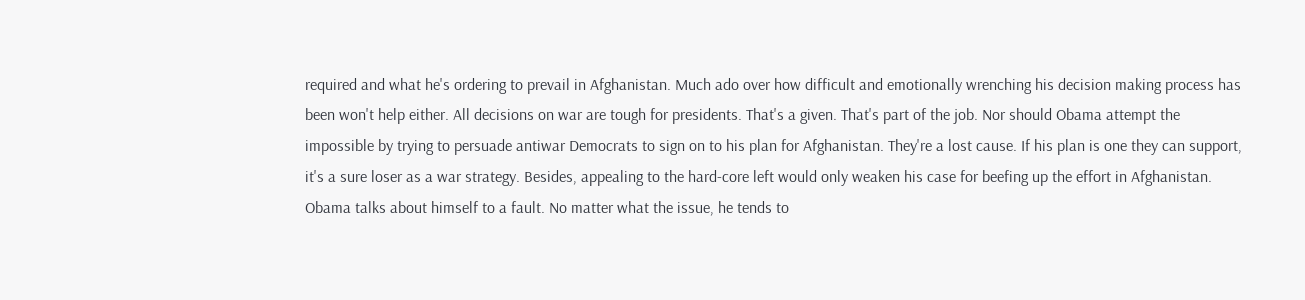required and what he's ordering to prevail in Afghanistan. Much ado over how difficult and emotionally wrenching his decision making process has been won't help either. All decisions on war are tough for presidents. That's a given. That's part of the job. Nor should Obama attempt the impossible by trying to persuade antiwar Democrats to sign on to his plan for Afghanistan. They're a lost cause. If his plan is one they can support, it's a sure loser as a war strategy. Besides, appealing to the hard-core left would only weaken his case for beefing up the effort in Afghanistan. Obama talks about himself to a fault. No matter what the issue, he tends to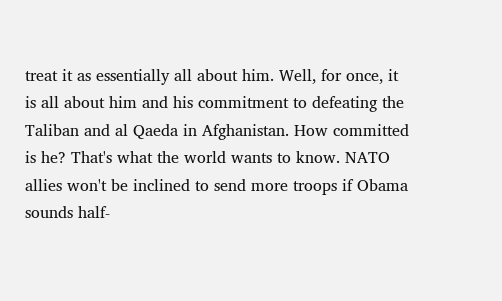treat it as essentially all about him. Well, for once, it is all about him and his commitment to defeating the Taliban and al Qaeda in Afghanistan. How committed is he? That's what the world wants to know. NATO allies won't be inclined to send more troops if Obama sounds half-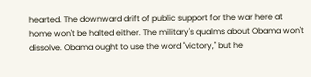hearted. The downward drift of public support for the war here at home won't be halted either. The military's qualms about Obama won't dissolve. Obama ought to use the word "victory," but he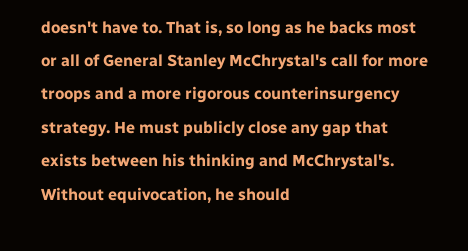doesn't have to. That is, so long as he backs most or all of General Stanley McChrystal's call for more troops and a more rigorous counterinsurgency strategy. He must publicly close any gap that exists between his thinking and McChrystal's. Without equivocation, he should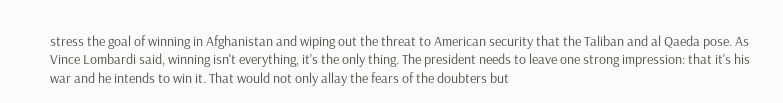stress the goal of winning in Afghanistan and wiping out the threat to American security that the Taliban and al Qaeda pose. As Vince Lombardi said, winning isn't everything, it's the only thing. The president needs to leave one strong impression: that it's his war and he intends to win it. That would not only allay the fears of the doubters but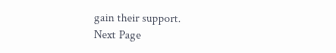gain their support.
Next Page